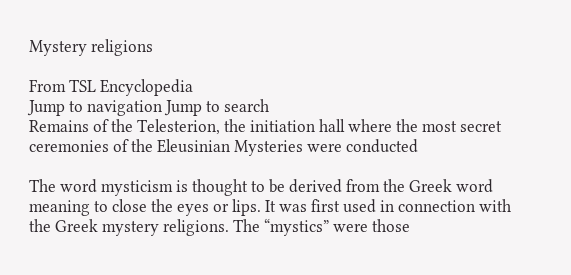Mystery religions

From TSL Encyclopedia
Jump to navigation Jump to search
Remains of the Telesterion, the initiation hall where the most secret ceremonies of the Eleusinian Mysteries were conducted

The word mysticism is thought to be derived from the Greek word meaning to close the eyes or lips. It was first used in connection with the Greek mystery religions. The “mystics” were those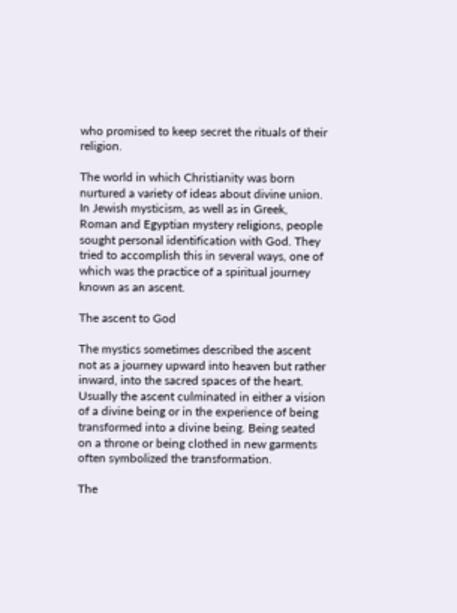who promised to keep secret the rituals of their religion.

The world in which Christianity was born nurtured a variety of ideas about divine union. In Jewish mysticism, as well as in Greek, Roman and Egyptian mystery religions, people sought personal identification with God. They tried to accomplish this in several ways, one of which was the practice of a spiritual journey known as an ascent.

The ascent to God

The mystics sometimes described the ascent not as a journey upward into heaven but rather inward, into the sacred spaces of the heart. Usually the ascent culminated in either a vision of a divine being or in the experience of being transformed into a divine being. Being seated on a throne or being clothed in new garments often symbolized the transformation.

The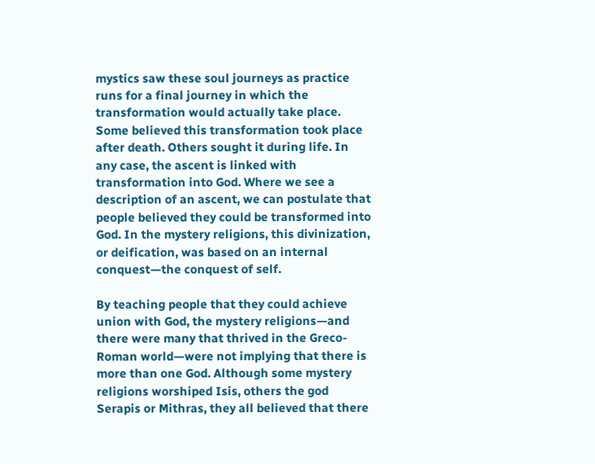mystics saw these soul journeys as practice runs for a final journey in which the transformation would actually take place. Some believed this transformation took place after death. Others sought it during life. In any case, the ascent is linked with transformation into God. Where we see a description of an ascent, we can postulate that people believed they could be transformed into God. In the mystery religions, this divinization, or deification, was based on an internal conquest—the conquest of self.

By teaching people that they could achieve union with God, the mystery religions—and there were many that thrived in the Greco-Roman world—were not implying that there is more than one God. Although some mystery religions worshiped Isis, others the god Serapis or Mithras, they all believed that there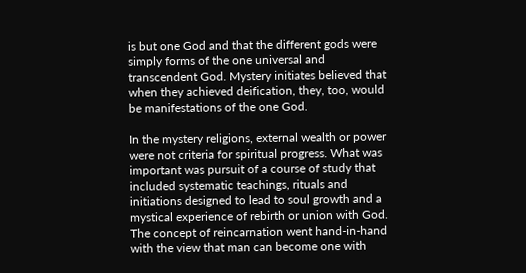is but one God and that the different gods were simply forms of the one universal and transcendent God. Mystery initiates believed that when they achieved deification, they, too, would be manifestations of the one God.

In the mystery religions, external wealth or power were not criteria for spiritual progress. What was important was pursuit of a course of study that included systematic teachings, rituals and initiations designed to lead to soul growth and a mystical experience of rebirth or union with God. The concept of reincarnation went hand-in-hand with the view that man can become one with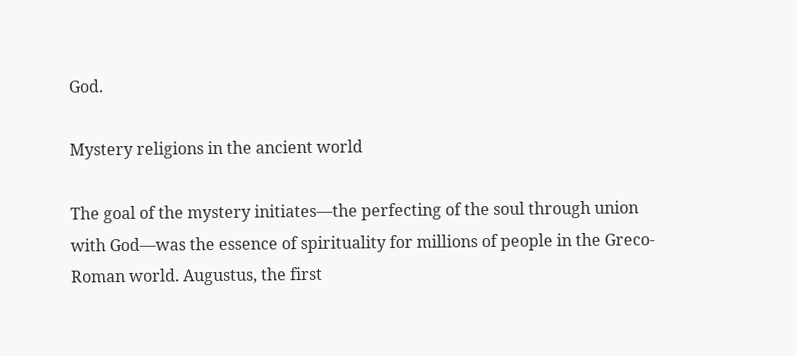God.

Mystery religions in the ancient world

The goal of the mystery initiates—the perfecting of the soul through union with God—was the essence of spirituality for millions of people in the Greco-Roman world. Augustus, the first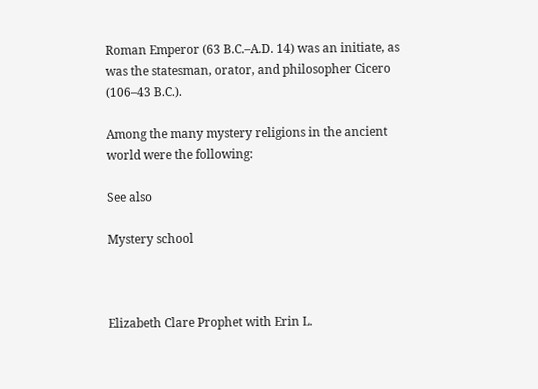Roman Emperor (63 B.C.–A.D. 14) was an initiate, as was the statesman, orator, and philosopher Cicero (106–43 B.C.).

Among the many mystery religions in the ancient world were the following:

See also

Mystery school



Elizabeth Clare Prophet with Erin L.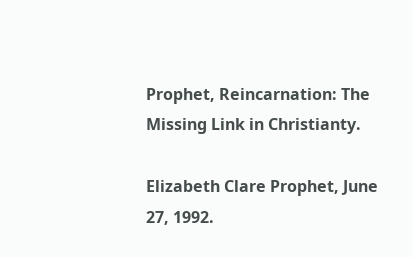Prophet, Reincarnation: The Missing Link in Christianty.

Elizabeth Clare Prophet, June 27, 1992.